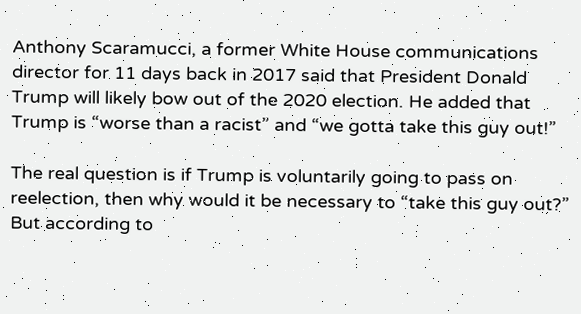Anthony Scaramucci, a former White House communications director for 11 days back in 2017 said that President Donald Trump will likely bow out of the 2020 election. He added that Trump is “worse than a racist” and “we gotta take this guy out!”

The real question is if Trump is voluntarily going to pass on reelection, then why would it be necessary to “take this guy out?” But according to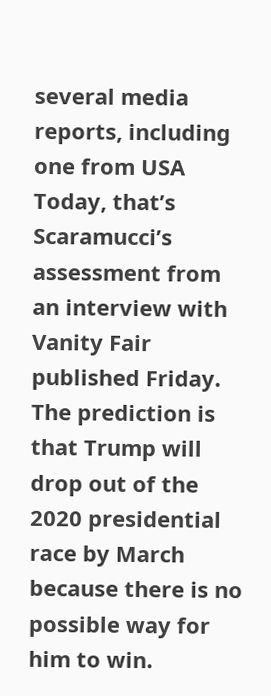several media reports, including one from USA Today, that’s Scaramucci’s assessment from an interview with Vanity Fair published Friday. The prediction is that Trump will drop out of the 2020 presidential race by March because there is no possible way for him to win.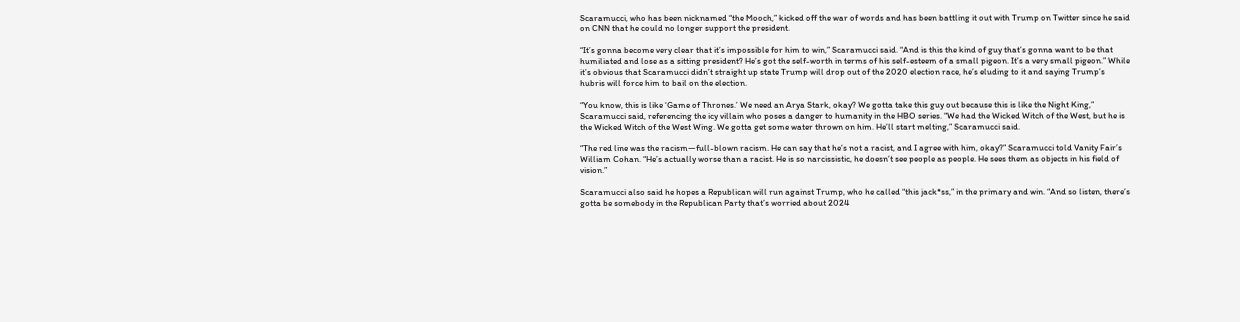Scaramucci, who has been nicknamed “the Mooch,” kicked off the war of words and has been battling it out with Trump on Twitter since he said on CNN that he could no longer support the president.

“It’s gonna become very clear that it’s impossible for him to win,” Scaramucci said. “And is this the kind of guy that’s gonna want to be that humiliated and lose as a sitting president? He’s got the self-worth in terms of his self-esteem of a small pigeon. It’s a very small pigeon.” While it’s obvious that Scaramucci didn’t straight up state Trump will drop out of the 2020 election race, he’s eluding to it and saying Trump’s hubris will force him to bail on the election.

“You know, this is like ‘Game of Thrones.’ We need an Arya Stark, okay? We gotta take this guy out because this is like the Night King,” Scaramucci said, referencing the icy villain who poses a danger to humanity in the HBO series. “We had the Wicked Witch of the West, but he is the Wicked Witch of the West Wing. We gotta get some water thrown on him. He’ll start melting,” Scaramucci said.

“The red line was the racism—full-blown racism. He can say that he’s not a racist, and I agree with him, okay?” Scaramucci told Vanity Fair’s William Cohan. “He’s actually worse than a racist. He is so narcissistic, he doesn’t see people as people. He sees them as objects in his field of vision.”

Scaramucci also said he hopes a Republican will run against Trump, who he called “this jack*ss,” in the primary and win. “And so listen, there’s gotta be somebody in the Republican Party that’s worried about 2024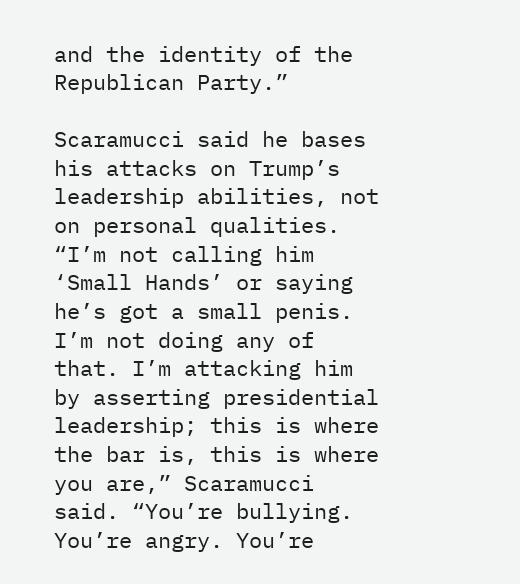and the identity of the Republican Party.”

Scaramucci said he bases his attacks on Trump’s leadership abilities, not on personal qualities. “I’m not calling him ‘Small Hands’ or saying he’s got a small penis. I’m not doing any of that. I’m attacking him by asserting presidential leadership; this is where the bar is, this is where you are,” Scaramucci said. “You’re bullying. You’re angry. You’re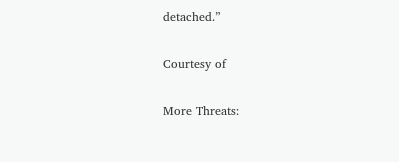detached.”

Courtesy of

More Threats: